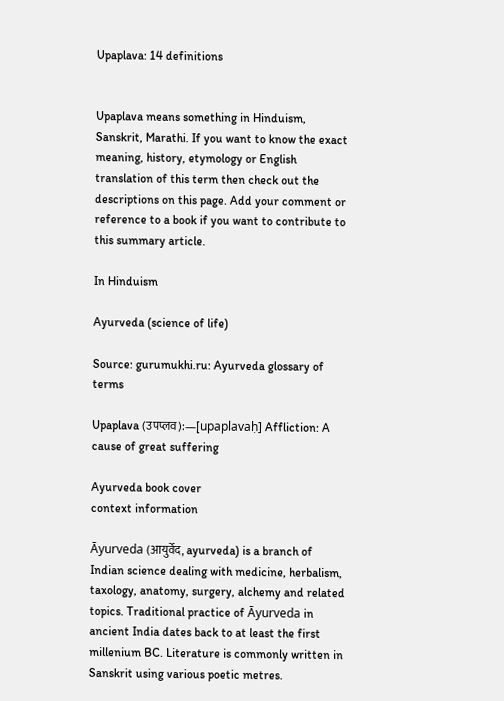Upaplava: 14 definitions


Upaplava means something in Hinduism, Sanskrit, Marathi. If you want to know the exact meaning, history, etymology or English translation of this term then check out the descriptions on this page. Add your comment or reference to a book if you want to contribute to this summary article.

In Hinduism

Ayurveda (science of life)

Source: gurumukhi.ru: Ayurveda glossary of terms

Upaplava (उपप्लव):—[upaplavaḥ] Affliction: A cause of great suffering

Ayurveda book cover
context information

Āyurveda (आयुर्वेद, ayurveda) is a branch of Indian science dealing with medicine, herbalism, taxology, anatomy, surgery, alchemy and related topics. Traditional practice of Āyurveda in ancient India dates back to at least the first millenium BC. Literature is commonly written in Sanskrit using various poetic metres.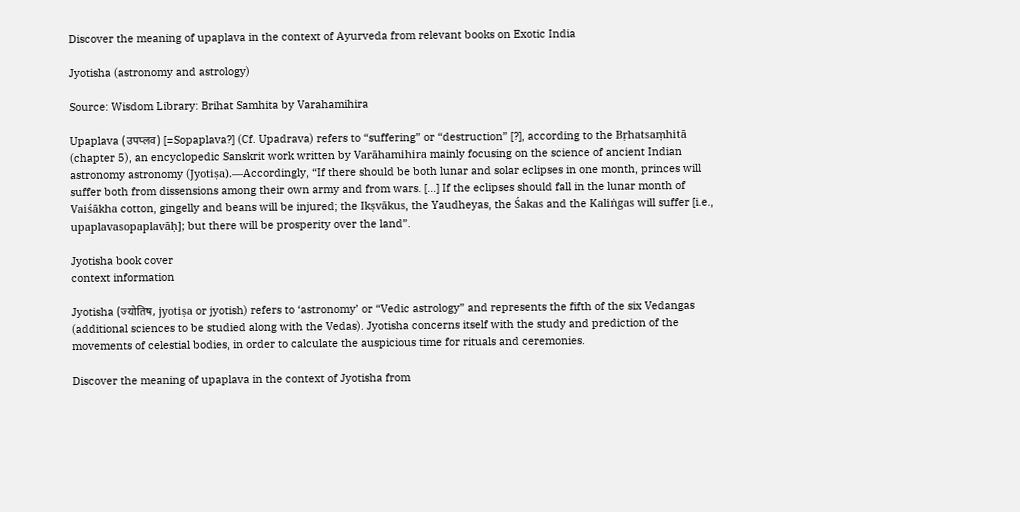Discover the meaning of upaplava in the context of Ayurveda from relevant books on Exotic India

Jyotisha (astronomy and astrology)

Source: Wisdom Library: Brihat Samhita by Varahamihira

Upaplava (उपप्लव) [=Sopaplava?] (Cf. Upadrava) refers to “suffering” or “destruction” [?], according to the Bṛhatsaṃhitā (chapter 5), an encyclopedic Sanskrit work written by Varāhamihira mainly focusing on the science of ancient Indian astronomy astronomy (Jyotiṣa).—Accordingly, “If there should be both lunar and solar eclipses in one month, princes will suffer both from dissensions among their own army and from wars. [...] If the eclipses should fall in the lunar month of Vaiśākha cotton, gingelly and beans will be injured; the Ikṣvākus, the Yaudheyas, the Śakas and the Kaliṅgas will suffer [i.e., upaplavasopaplavāḥ]; but there will be prosperity over the land”.

Jyotisha book cover
context information

Jyotisha (ज्योतिष, jyotiṣa or jyotish) refers to ‘astronomy’ or “Vedic astrology” and represents the fifth of the six Vedangas (additional sciences to be studied along with the Vedas). Jyotisha concerns itself with the study and prediction of the movements of celestial bodies, in order to calculate the auspicious time for rituals and ceremonies.

Discover the meaning of upaplava in the context of Jyotisha from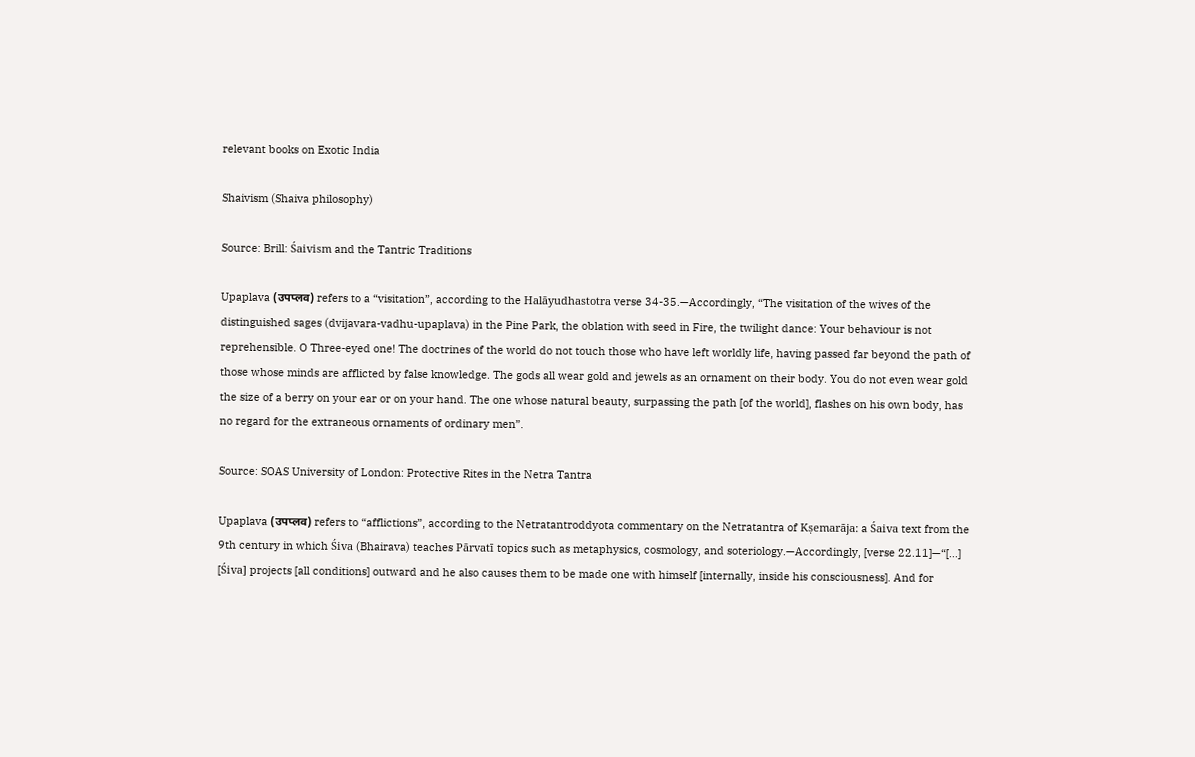relevant books on Exotic India

Shaivism (Shaiva philosophy)

Source: Brill: Śaivism and the Tantric Traditions

Upaplava (उपप्लव) refers to a “visitation”, according to the Halāyudhastotra verse 34-35.—Accordingly, “The visitation of the wives of the distinguished sages (dvijavara-vadhu-upaplava) in the Pine Park, the oblation with seed in Fire, the twilight dance: Your behaviour is not reprehensible. O Three-eyed one! The doctrines of the world do not touch those who have left worldly life, having passed far beyond the path of those whose minds are afflicted by false knowledge. The gods all wear gold and jewels as an ornament on their body. You do not even wear gold the size of a berry on your ear or on your hand. The one whose natural beauty, surpassing the path [of the world], flashes on his own body, has no regard for the extraneous ornaments of ordinary men”.

Source: SOAS University of London: Protective Rites in the Netra Tantra

Upaplava (उपप्लव) refers to “afflictions”, according to the Netratantroddyota commentary on the Netratantra of Kṣemarāja: a Śaiva text from the 9th century in which Śiva (Bhairava) teaches Pārvatī topics such as metaphysics, cosmology, and soteriology.—Accordingly, [verse 22.11]—“[...] [Śiva] projects [all conditions] outward and he also causes them to be made one with himself [internally, inside his consciousness]. And for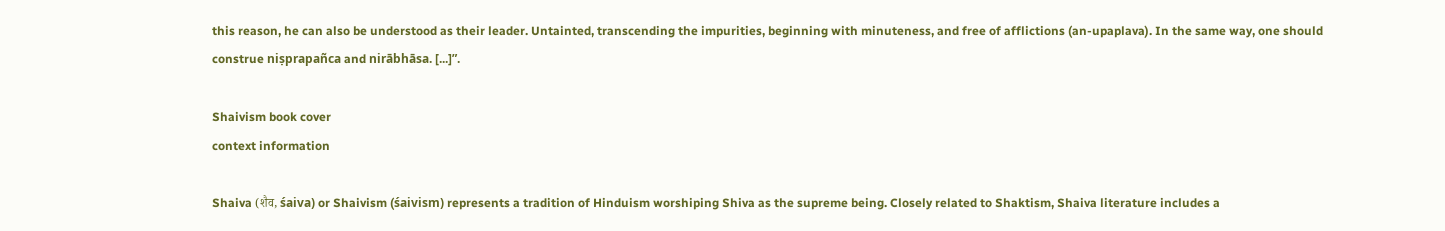this reason, he can also be understood as their leader. Untainted, transcending the impurities, beginning with minuteness, and free of afflictions (an-upaplava). In the same way, one should construe niṣprapañca and nirābhāsa. [...]”.

Shaivism book cover
context information

Shaiva (शैव, śaiva) or Shaivism (śaivism) represents a tradition of Hinduism worshiping Shiva as the supreme being. Closely related to Shaktism, Shaiva literature includes a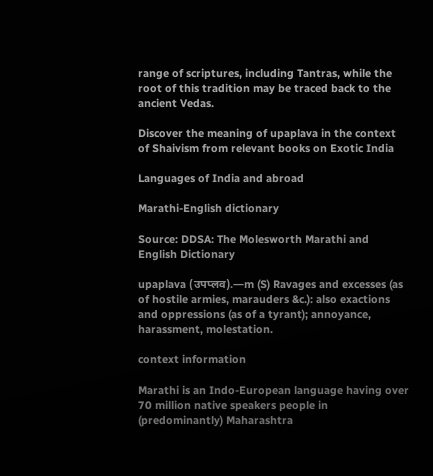range of scriptures, including Tantras, while the root of this tradition may be traced back to the ancient Vedas.

Discover the meaning of upaplava in the context of Shaivism from relevant books on Exotic India

Languages of India and abroad

Marathi-English dictionary

Source: DDSA: The Molesworth Marathi and English Dictionary

upaplava (उपप्लव).—m (S) Ravages and excesses (as of hostile armies, marauders &c.): also exactions and oppressions (as of a tyrant); annoyance, harassment, molestation.

context information

Marathi is an Indo-European language having over 70 million native speakers people in (predominantly) Maharashtra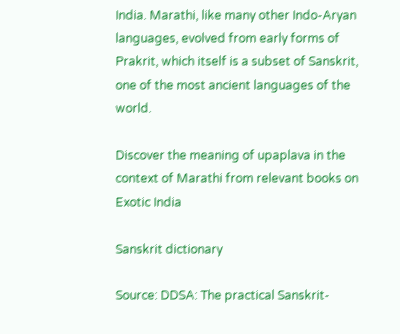India. Marathi, like many other Indo-Aryan languages, evolved from early forms of Prakrit, which itself is a subset of Sanskrit, one of the most ancient languages of the world.

Discover the meaning of upaplava in the context of Marathi from relevant books on Exotic India

Sanskrit dictionary

Source: DDSA: The practical Sanskrit-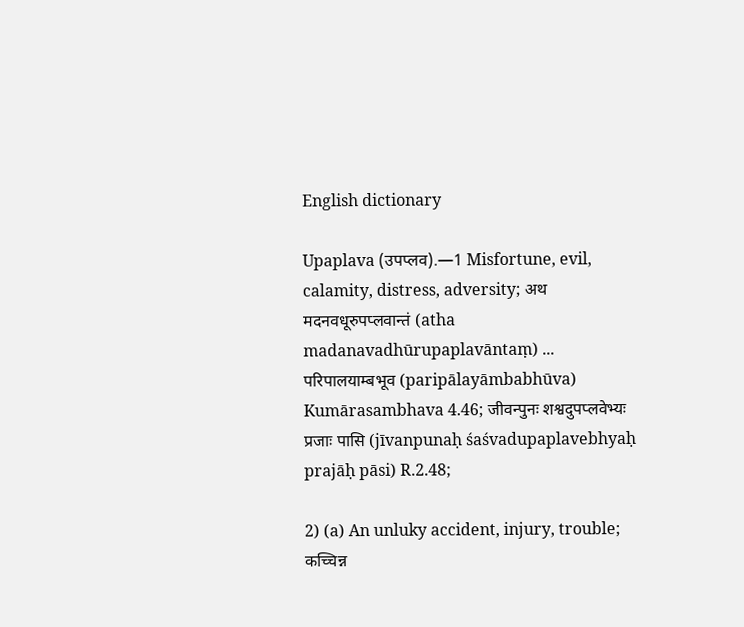English dictionary

Upaplava (उपप्लव).—1 Misfortune, evil, calamity, distress, adversity; अथ मदनवधूरुपप्लवान्तं (atha madanavadhūrupaplavāntaṃ) ... परिपालयाम्बभूव (paripālayāmbabhūva) Kumārasambhava 4.46; जीवन्पुनः शश्वदुपप्लवेभ्यः प्रजाः पासि (jīvanpunaḥ śaśvadupaplavebhyaḥ prajāḥ pāsi) R.2.48;

2) (a) An unluky accident, injury, trouble; कच्चिन्न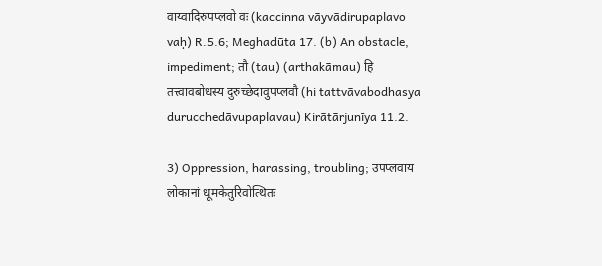वाय्वादिरुपप्लवो वः (kaccinna vāyvādirupaplavo vaḥ) R.5.6; Meghadūta 17. (b) An obstacle, impediment; तौ (tau) (arthakāmau) हि तत्त्वावबोधस्य दुरुच्छेदावुपप्लवौ (hi tattvāvabodhasya durucchedāvupaplavau) Kirātārjunīya 11.2.

3) Oppression, harassing, troubling; उपप्लवाय लोकानां धूमकेतुरिवोत्थितः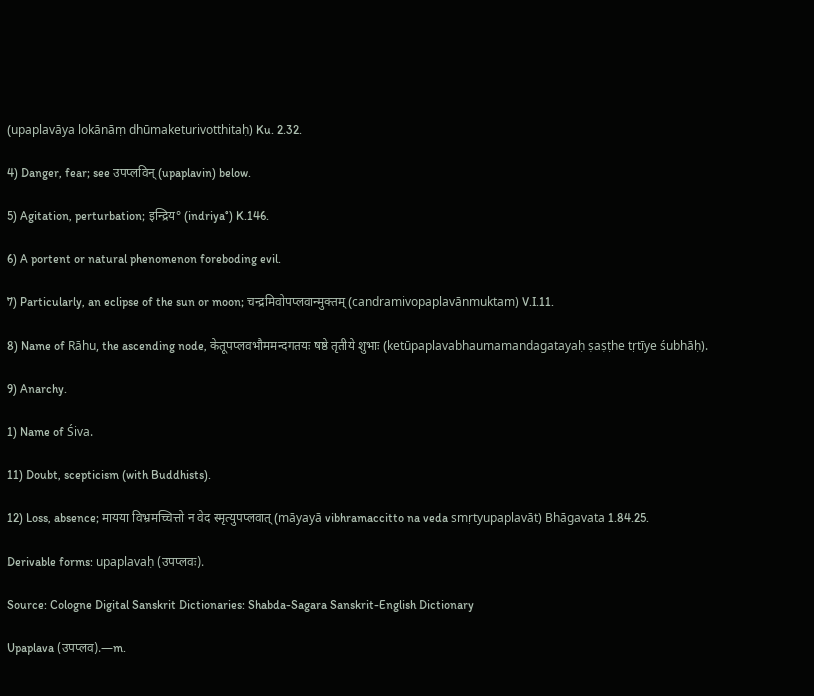(upaplavāya lokānāṃ dhūmaketurivotthitaḥ) Ku. 2.32.

4) Danger, fear; see उपप्लविन् (upaplavin) below.

5) Agitation, perturbation; इन्द्रिय° (indriya°) K.146.

6) A portent or natural phenomenon foreboding evil.

7) Particularly, an eclipse of the sun or moon; चन्द्रमिवोपप्लवान्मुक्तम् (candramivopaplavānmuktam) V.I.11.

8) Name of Rāhu, the ascending node, केतूपप्लवभौममन्दगतयः षष्ठे तृतीये शुभाः (ketūpaplavabhaumamandagatayaḥ ṣaṣṭhe tṛtīye śubhāḥ).

9) Anarchy.

1) Name of Śiva.

11) Doubt, scepticism (with Buddhists).

12) Loss, absence; मायया विभ्रमच्चित्तो न वेद स्मृत्युपप्लवात् (māyayā vibhramaccitto na veda smṛtyupaplavāt) Bhāgavata 1.84.25.

Derivable forms: upaplavaḥ (उपप्लवः).

Source: Cologne Digital Sanskrit Dictionaries: Shabda-Sagara Sanskrit-English Dictionary

Upaplava (उपप्लव).—m.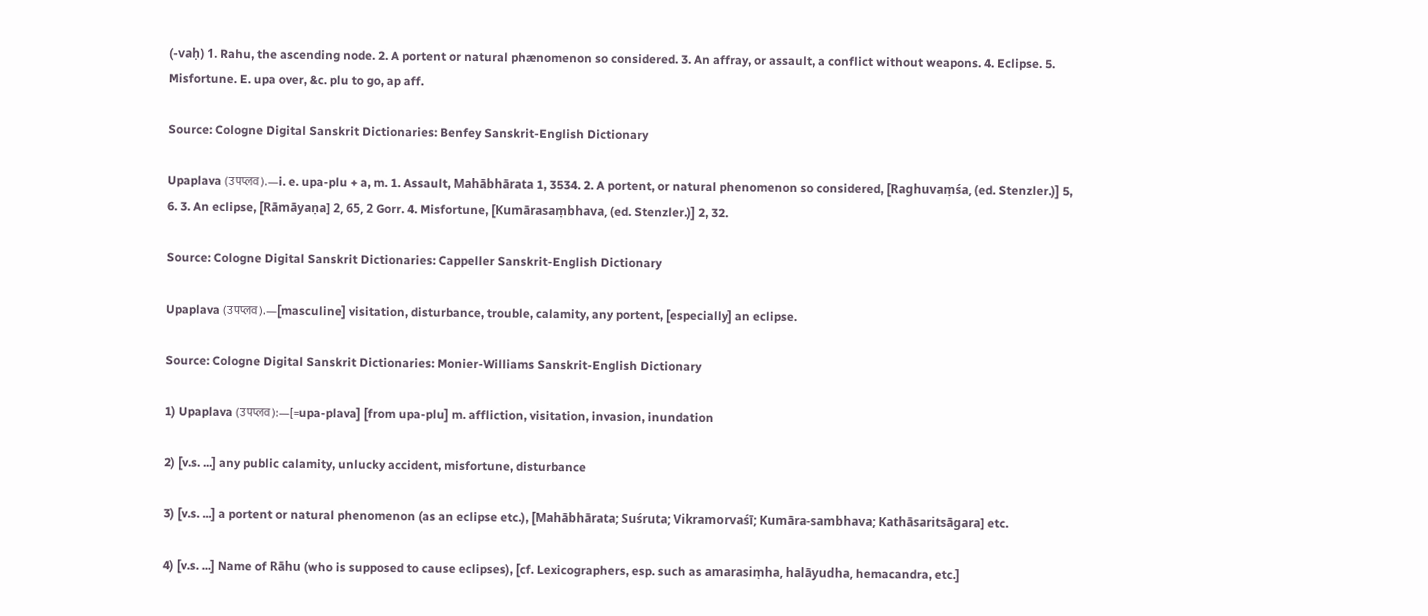(-vaḥ) 1. Rahu, the ascending node. 2. A portent or natural phænomenon so considered. 3. An affray, or assault, a conflict without weapons. 4. Eclipse. 5. Misfortune. E. upa over, &c. plu to go, ap aff.

Source: Cologne Digital Sanskrit Dictionaries: Benfey Sanskrit-English Dictionary

Upaplava (उपप्लव).—i. e. upa-plu + a, m. 1. Assault, Mahābhārata 1, 3534. 2. A portent, or natural phenomenon so considered, [Raghuvaṃśa, (ed. Stenzler.)] 5, 6. 3. An eclipse, [Rāmāyaṇa] 2, 65, 2 Gorr. 4. Misfortune, [Kumārasaṃbhava, (ed. Stenzler.)] 2, 32.

Source: Cologne Digital Sanskrit Dictionaries: Cappeller Sanskrit-English Dictionary

Upaplava (उपप्लव).—[masculine] visitation, disturbance, trouble, calamity, any portent, [especially] an eclipse.

Source: Cologne Digital Sanskrit Dictionaries: Monier-Williams Sanskrit-English Dictionary

1) Upaplava (उपप्लव):—[=upa-plava] [from upa-plu] m. affliction, visitation, invasion, inundation

2) [v.s. ...] any public calamity, unlucky accident, misfortune, disturbance

3) [v.s. ...] a portent or natural phenomenon (as an eclipse etc.), [Mahābhārata; Suśruta; Vikramorvaśī; Kumāra-sambhava; Kathāsaritsāgara] etc.

4) [v.s. ...] Name of Rāhu (who is supposed to cause eclipses), [cf. Lexicographers, esp. such as amarasiṃha, halāyudha, hemacandra, etc.]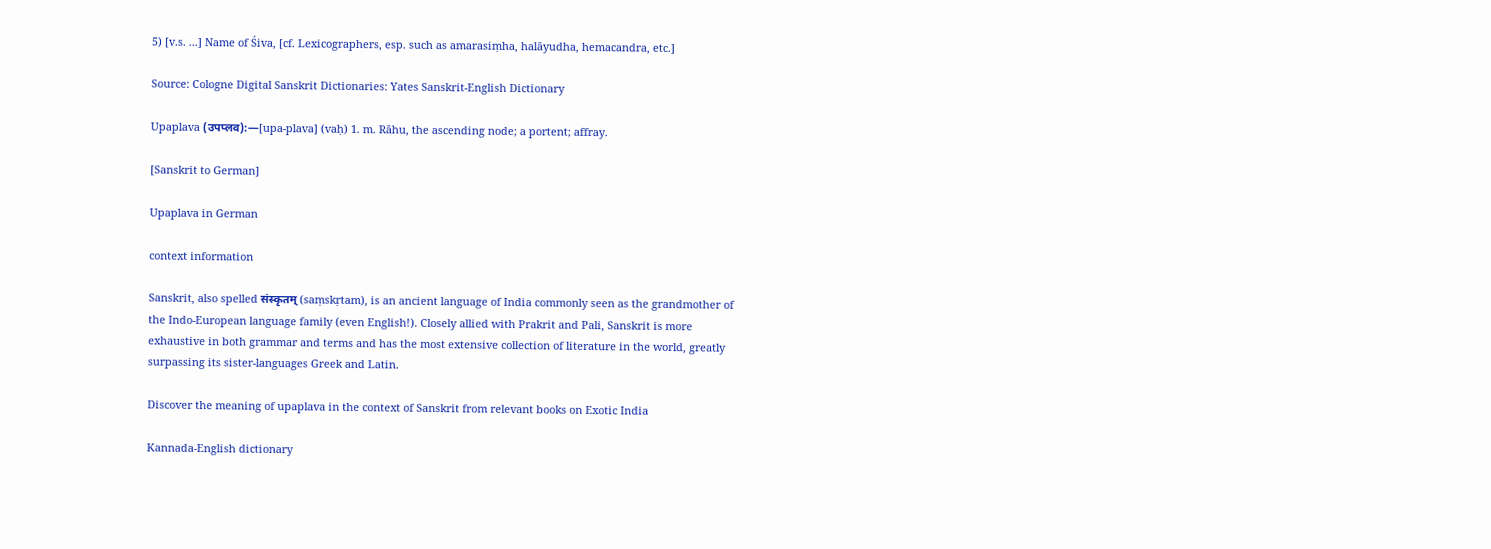5) [v.s. ...] Name of Śiva, [cf. Lexicographers, esp. such as amarasiṃha, halāyudha, hemacandra, etc.]

Source: Cologne Digital Sanskrit Dictionaries: Yates Sanskrit-English Dictionary

Upaplava (उपप्लव):—[upa-plava] (vaḥ) 1. m. Rāhu, the ascending node; a portent; affray.

[Sanskrit to German]

Upaplava in German

context information

Sanskrit, also spelled संस्कृतम् (saṃskṛtam), is an ancient language of India commonly seen as the grandmother of the Indo-European language family (even English!). Closely allied with Prakrit and Pali, Sanskrit is more exhaustive in both grammar and terms and has the most extensive collection of literature in the world, greatly surpassing its sister-languages Greek and Latin.

Discover the meaning of upaplava in the context of Sanskrit from relevant books on Exotic India

Kannada-English dictionary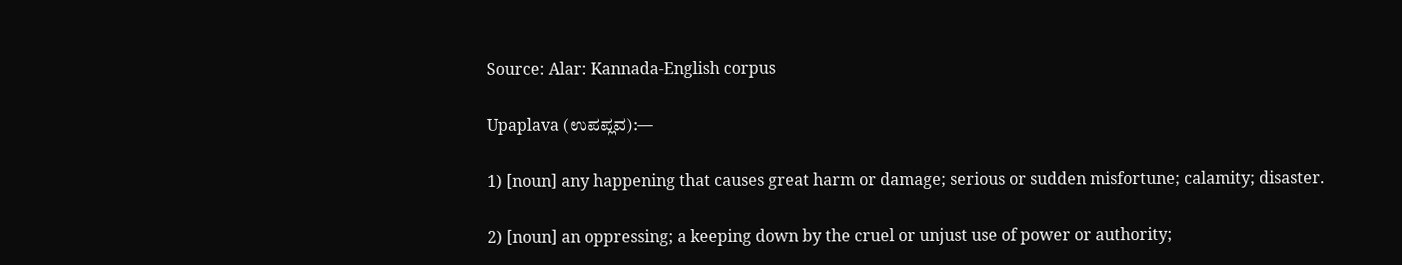Source: Alar: Kannada-English corpus

Upaplava (ಉಪಪ್ಲವ):—

1) [noun] any happening that causes great harm or damage; serious or sudden misfortune; calamity; disaster.

2) [noun] an oppressing; a keeping down by the cruel or unjust use of power or authority;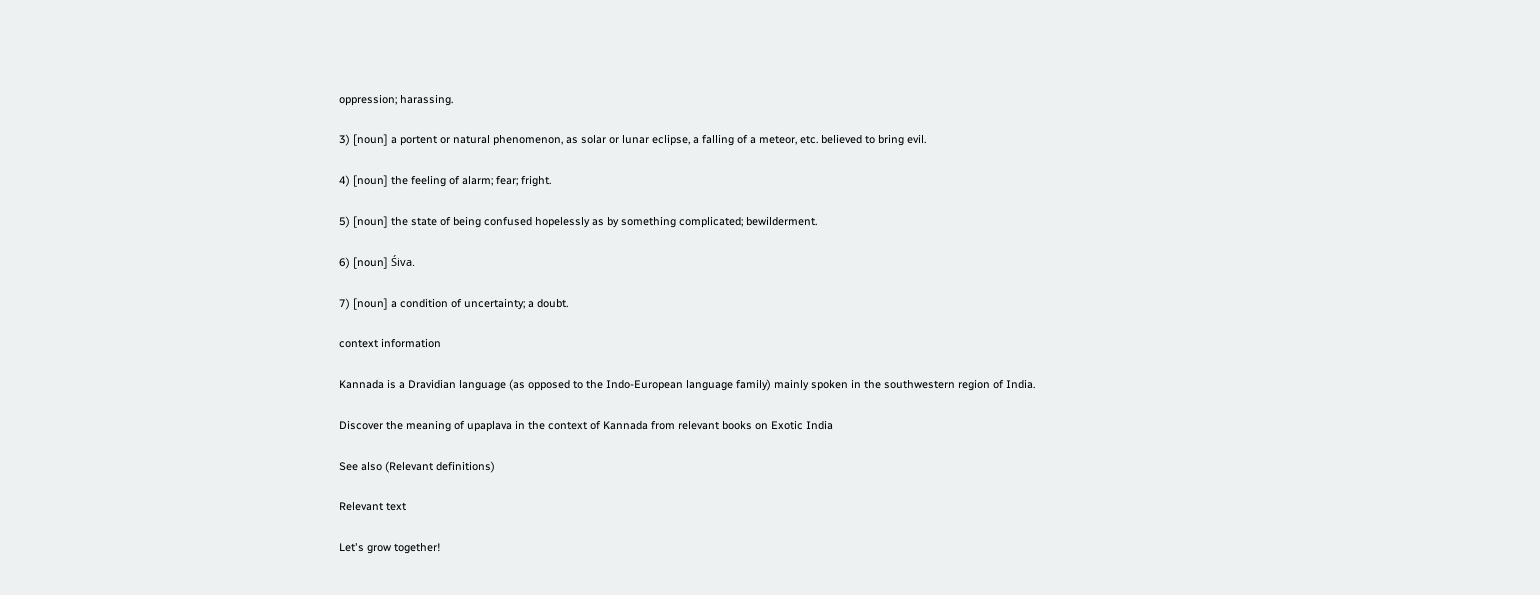oppression; harassing.

3) [noun] a portent or natural phenomenon, as solar or lunar eclipse, a falling of a meteor, etc. believed to bring evil.

4) [noun] the feeling of alarm; fear; fright.

5) [noun] the state of being confused hopelessly as by something complicated; bewilderment.

6) [noun] Śiva.

7) [noun] a condition of uncertainty; a doubt.

context information

Kannada is a Dravidian language (as opposed to the Indo-European language family) mainly spoken in the southwestern region of India.

Discover the meaning of upaplava in the context of Kannada from relevant books on Exotic India

See also (Relevant definitions)

Relevant text

Let's grow together!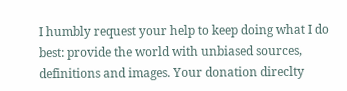I humbly request your help to keep doing what I do best: provide the world with unbiased sources, definitions and images. Your donation direclty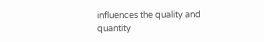influences the quality and quantity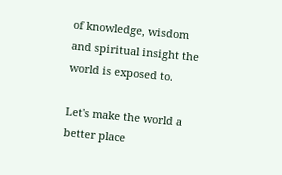of knowledge, wisdom and spiritual insight the world is exposed to.

Let's make the world a better place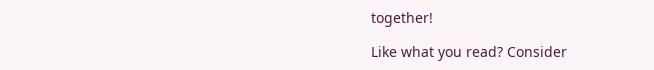together!

Like what you read? Consider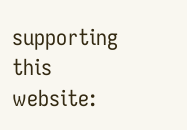supporting this website: